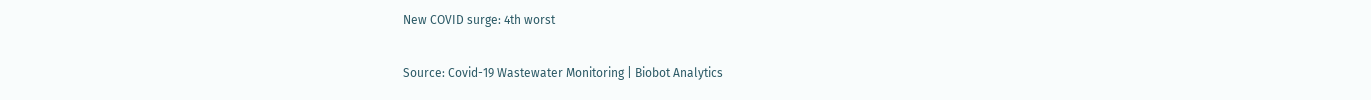New COVID surge: 4th worst

Source: Covid-19 Wastewater Monitoring | Biobot Analytics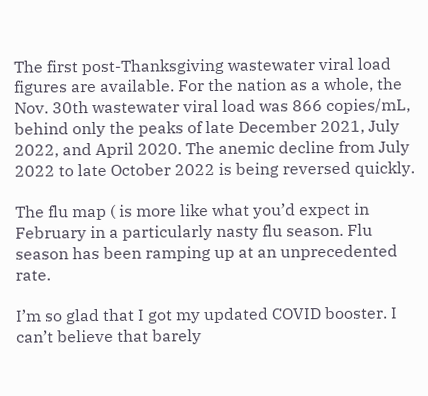The first post-Thanksgiving wastewater viral load figures are available. For the nation as a whole, the Nov. 30th wastewater viral load was 866 copies/mL, behind only the peaks of late December 2021, July 2022, and April 2020. The anemic decline from July 2022 to late October 2022 is being reversed quickly.

The flu map ( is more like what you’d expect in February in a particularly nasty flu season. Flu season has been ramping up at an unprecedented rate.

I’m so glad that I got my updated COVID booster. I can’t believe that barely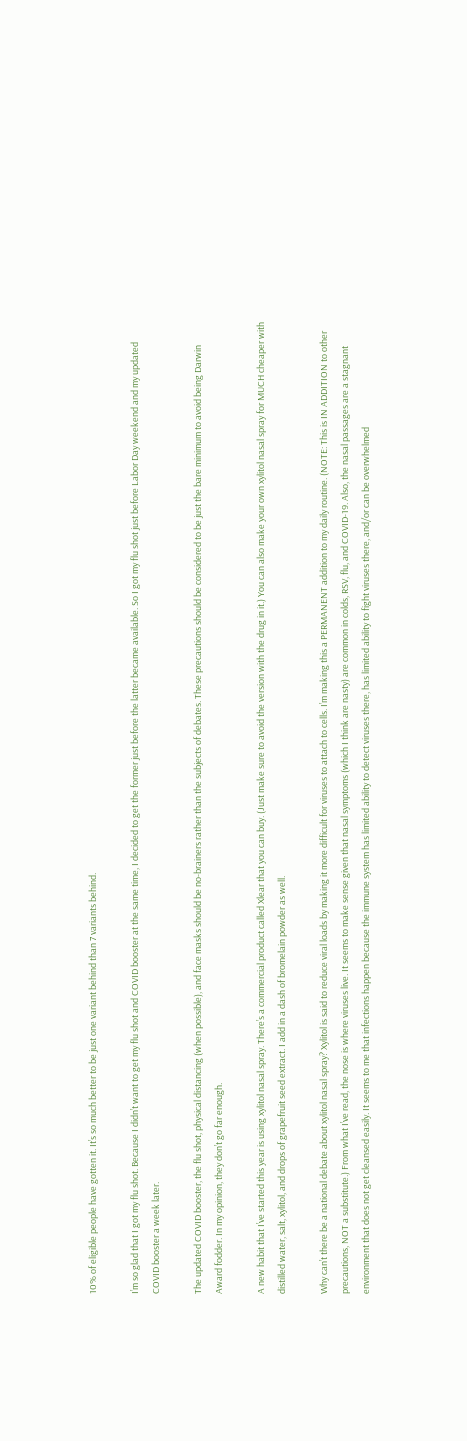10% of eligible people have gotten it. It’s so much better to be just one variant behind than 7 variants behind.

I’m so glad that I got my flu shot. Because I didn’t want to get my flu shot and COVID booster at the same time, I decided to get the former just before the latter became available. So I got my flu shot just before Labor Day weekend and my updated COVID booster a week later.

The updated COVID booster, the flu shot, physical distancing (when possible), and face masks should be no-brainers rather than the subjects of debates. These precautions should be considered to be just the bare minimum to avoid being Darwin Award fodder. In my opinion, they don’t go far enough.

A new habit that I’ve started this year is using xylitol nasal spray. There’s a commercial product called Xlear that you can buy. (Just make sure to avoid the version with the drug in it.) You can also make your own xylitol nasal spray for MUCH cheaper with distilled water, salt, xylitol, and drops of grapefruit seed extract. I add in a dash of bromelain powder as well.

Why can’t there be a national debate about xylitol nasal spray? Xylitol is said to reduce viral loads by making it more difficult for viruses to attach to cells. I’m making this a PERMANENT addition to my daily routine. (NOTE: This is IN ADDITION to other precautions, NOT a substitute.) From what I’ve read, the nose is where viruses live. It seems to make sense given that nasal symptoms (which I think are nasty) are common in colds, RSV, flu, and COVID-19. Also, the nasal passages are a stagnant environment that does not get cleansed easily. It seems to me that infections happen because the immune system has limited ability to detect viruses there, has limited ability to fight viruses there, and/or can be overwhelmed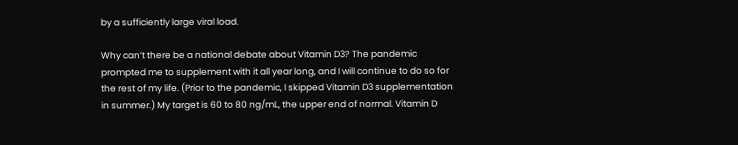by a sufficiently large viral load.

Why can’t there be a national debate about Vitamin D3? The pandemic prompted me to supplement with it all year long, and I will continue to do so for the rest of my life. (Prior to the pandemic, I skipped Vitamin D3 supplementation in summer.) My target is 60 to 80 ng/mL, the upper end of normal. Vitamin D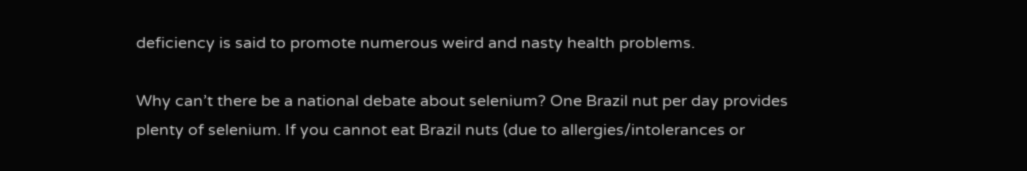deficiency is said to promote numerous weird and nasty health problems.

Why can’t there be a national debate about selenium? One Brazil nut per day provides plenty of selenium. If you cannot eat Brazil nuts (due to allergies/intolerances or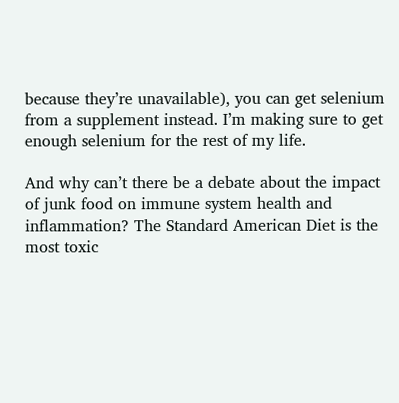because they’re unavailable), you can get selenium from a supplement instead. I’m making sure to get enough selenium for the rest of my life.

And why can’t there be a debate about the impact of junk food on immune system health and inflammation? The Standard American Diet is the most toxic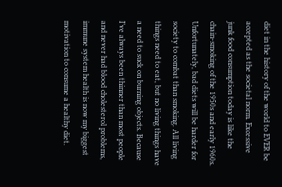diet in the history of the world to EVER be accepted as the societal norm. Excessive junk food consumption today is like the chain-smoking of the 1950s and early 1960s. Unfortunately, bad diets will be harder for society to combat than smoking. All living things need to eat, but no living things have a need to suck on burning objects. Because I’ve always been thinner than most people and never had blood cholesterol problems, immune system health is now my biggest motivation to consume a healthy diet.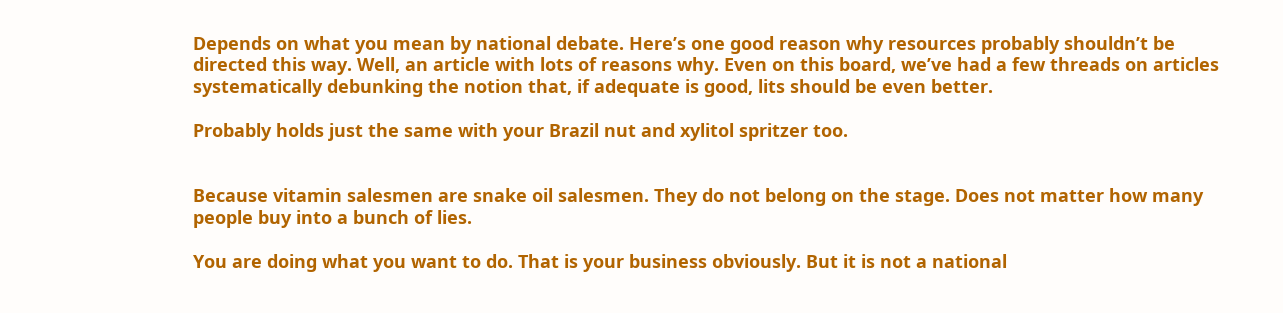Depends on what you mean by national debate. Here’s one good reason why resources probably shouldn’t be directed this way. Well, an article with lots of reasons why. Even on this board, we’ve had a few threads on articles systematically debunking the notion that, if adequate is good, lits should be even better.

Probably holds just the same with your Brazil nut and xylitol spritzer too.


Because vitamin salesmen are snake oil salesmen. They do not belong on the stage. Does not matter how many people buy into a bunch of lies.

You are doing what you want to do. That is your business obviously. But it is not a national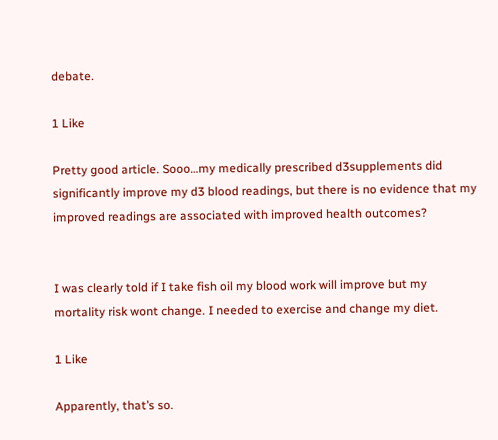debate.

1 Like

Pretty good article. Sooo…my medically prescribed d3supplements did significantly improve my d3 blood readings, but there is no evidence that my improved readings are associated with improved health outcomes?


I was clearly told if I take fish oil my blood work will improve but my mortality risk wont change. I needed to exercise and change my diet.

1 Like

Apparently, that’s so.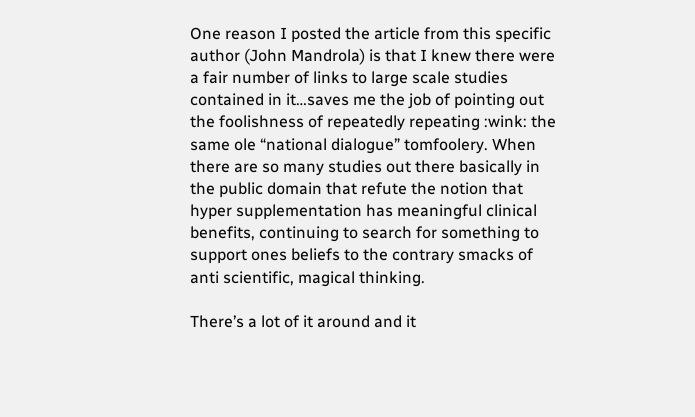One reason I posted the article from this specific author (John Mandrola) is that I knew there were a fair number of links to large scale studies contained in it…saves me the job of pointing out the foolishness of repeatedly repeating :wink: the same ole “national dialogue” tomfoolery. When there are so many studies out there basically in the public domain that refute the notion that hyper supplementation has meaningful clinical benefits, continuing to search for something to support ones beliefs to the contrary smacks of anti scientific, magical thinking.

There’s a lot of it around and it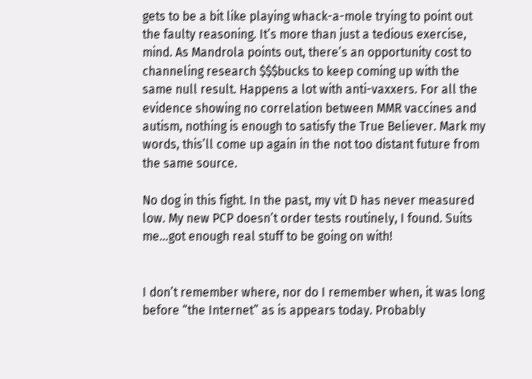gets to be a bit like playing whack-a-mole trying to point out the faulty reasoning. It’s more than just a tedious exercise, mind. As Mandrola points out, there’s an opportunity cost to channeling research $$$bucks to keep coming up with the same null result. Happens a lot with anti-vaxxers. For all the evidence showing no correlation between MMR vaccines and autism, nothing is enough to satisfy the True Believer. Mark my words, this’ll come up again in the not too distant future from the same source.

No dog in this fight. In the past, my vit D has never measured low. My new PCP doesn’t order tests routinely, I found. Suits me…got enough real stuff to be going on with!


I don’t remember where, nor do I remember when, it was long before “the Internet” as is appears today. Probably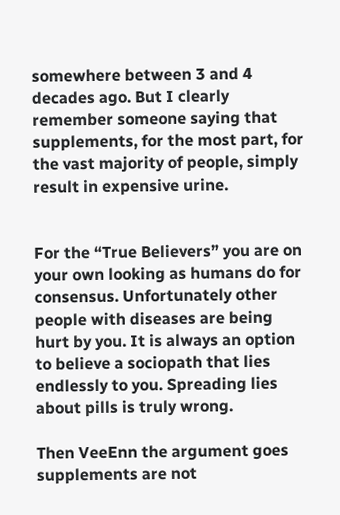somewhere between 3 and 4 decades ago. But I clearly remember someone saying that supplements, for the most part, for the vast majority of people, simply result in expensive urine.


For the “True Believers” you are on your own looking as humans do for consensus. Unfortunately other people with diseases are being hurt by you. It is always an option to believe a sociopath that lies endlessly to you. Spreading lies about pills is truly wrong.

Then VeeEnn the argument goes supplements are not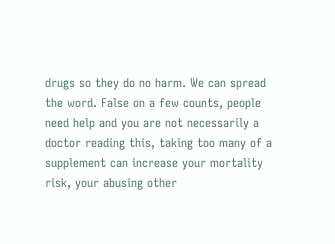drugs so they do no harm. We can spread the word. False on a few counts, people need help and you are not necessarily a doctor reading this, taking too many of a supplement can increase your mortality risk, your abusing other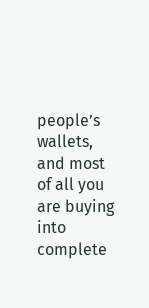people’s wallets, and most of all you are buying into complete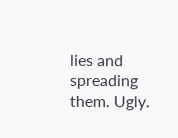lies and spreading them. Ugly.